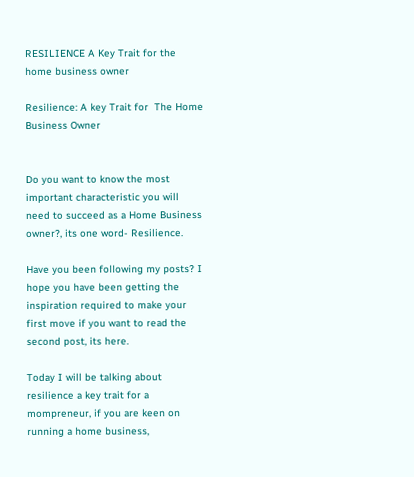RESILIENCE A Key Trait for the home business owner

Resilience: A key Trait for  The Home Business Owner


Do you want to know the most important characteristic you will need to succeed as a Home Business owner?, its one word- Resilience.

Have you been following my posts? I hope you have been getting the inspiration required to make your first move if you want to read the second post, its here.

Today I will be talking about resilience a key trait for a mompreneur, if you are keen on running a home business,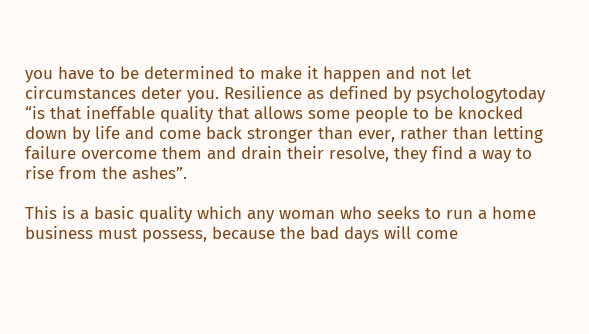you have to be determined to make it happen and not let circumstances deter you. Resilience as defined by psychologytoday “is that ineffable quality that allows some people to be knocked down by life and come back stronger than ever, rather than letting failure overcome them and drain their resolve, they find a way to rise from the ashes”.

This is a basic quality which any woman who seeks to run a home business must possess, because the bad days will come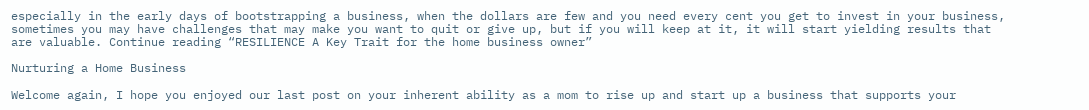especially in the early days of bootstrapping a business, when the dollars are few and you need every cent you get to invest in your business, sometimes you may have challenges that may make you want to quit or give up, but if you will keep at it, it will start yielding results that are valuable. Continue reading “RESILIENCE A Key Trait for the home business owner”

Nurturing a Home Business

Welcome again, I hope you enjoyed our last post on your inherent ability as a mom to rise up and start up a business that supports your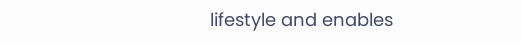lifestyle and enables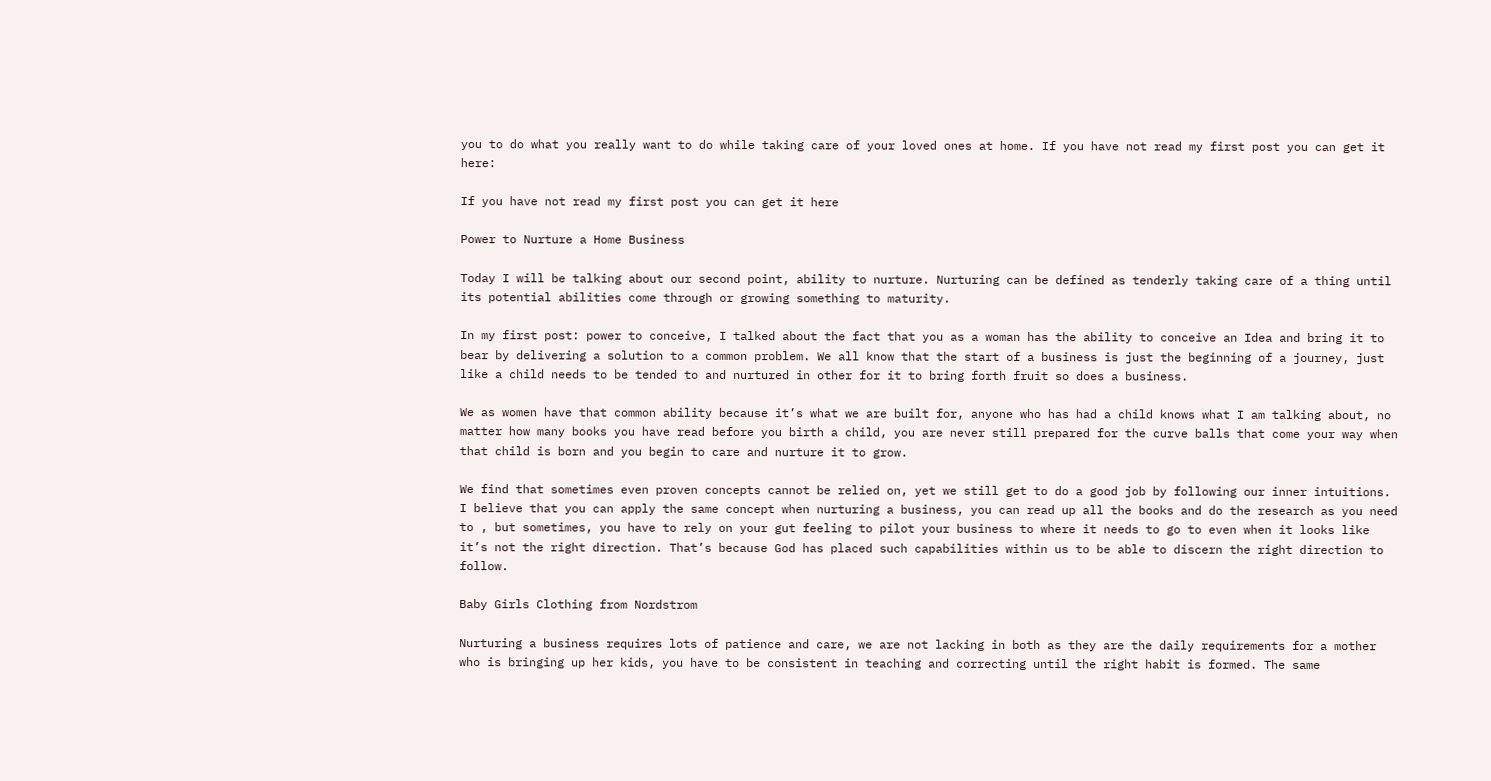you to do what you really want to do while taking care of your loved ones at home. If you have not read my first post you can get it here:

If you have not read my first post you can get it here

Power to Nurture a Home Business

Today I will be talking about our second point, ability to nurture. Nurturing can be defined as tenderly taking care of a thing until its potential abilities come through or growing something to maturity.

In my first post: power to conceive, I talked about the fact that you as a woman has the ability to conceive an Idea and bring it to bear by delivering a solution to a common problem. We all know that the start of a business is just the beginning of a journey, just like a child needs to be tended to and nurtured in other for it to bring forth fruit so does a business.

We as women have that common ability because it’s what we are built for, anyone who has had a child knows what I am talking about, no matter how many books you have read before you birth a child, you are never still prepared for the curve balls that come your way when that child is born and you begin to care and nurture it to grow.

We find that sometimes even proven concepts cannot be relied on, yet we still get to do a good job by following our inner intuitions. I believe that you can apply the same concept when nurturing a business, you can read up all the books and do the research as you need to , but sometimes, you have to rely on your gut feeling to pilot your business to where it needs to go to even when it looks like it’s not the right direction. That’s because God has placed such capabilities within us to be able to discern the right direction to follow.

Baby Girls Clothing from Nordstrom

Nurturing a business requires lots of patience and care, we are not lacking in both as they are the daily requirements for a mother who is bringing up her kids, you have to be consistent in teaching and correcting until the right habit is formed. The same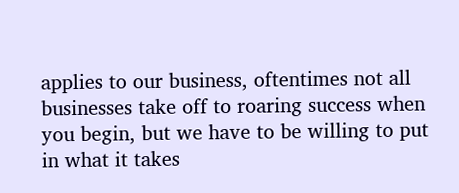applies to our business, oftentimes not all businesses take off to roaring success when you begin, but we have to be willing to put in what it takes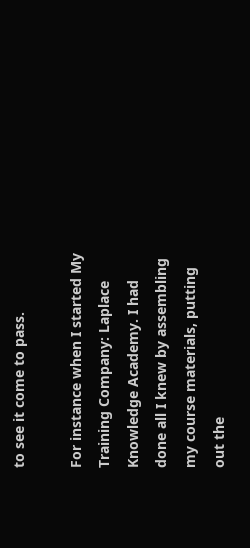to see it come to pass.

For instance when I started My Training Company: Laplace Knowledge Academy. I had done all I knew by assembling my course materials, putting out the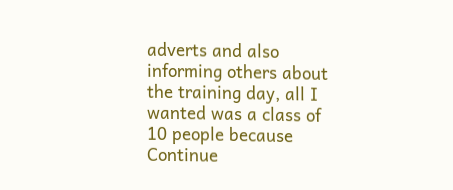adverts and also informing others about the training day, all I wanted was a class of 10 people because Continue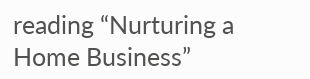reading “Nurturing a Home Business”